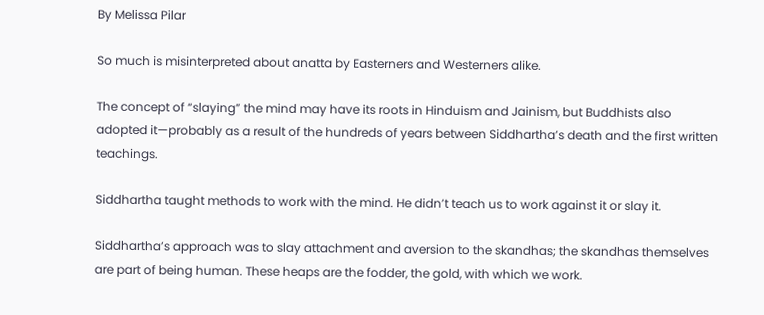By Melissa Pilar

So much is misinterpreted about anatta by Easterners and Westerners alike.

The concept of “slaying” the mind may have its roots in Hinduism and Jainism, but Buddhists also adopted it—probably as a result of the hundreds of years between Siddhartha’s death and the first written teachings.

Siddhartha taught methods to work with the mind. He didn’t teach us to work against it or slay it.

Siddhartha’s approach was to slay attachment and aversion to the skandhas; the skandhas themselves are part of being human. These heaps are the fodder, the gold, with which we work.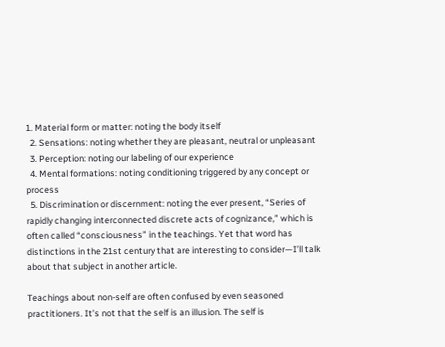1. Material form or matter: noting the body itself
  2. Sensations: noting whether they are pleasant, neutral or unpleasant
  3. Perception: noting our labeling of our experience
  4. Mental formations: noting conditioning triggered by any concept or process
  5. Discrimination or discernment: noting the ever present, “Series of rapidly changing interconnected discrete acts of cognizance,” which is often called “consciousness” in the teachings. Yet that word has distinctions in the 21st century that are interesting to consider—I’ll talk about that subject in another article.

Teachings about non-self are often confused by even seasoned practitioners. It’s not that the self is an illusion. The self is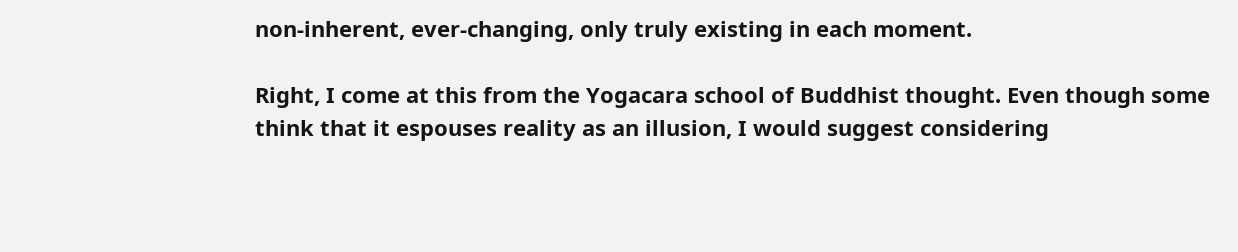non-inherent, ever-changing, only truly existing in each moment.

Right, I come at this from the Yogacara school of Buddhist thought. Even though some think that it espouses reality as an illusion, I would suggest considering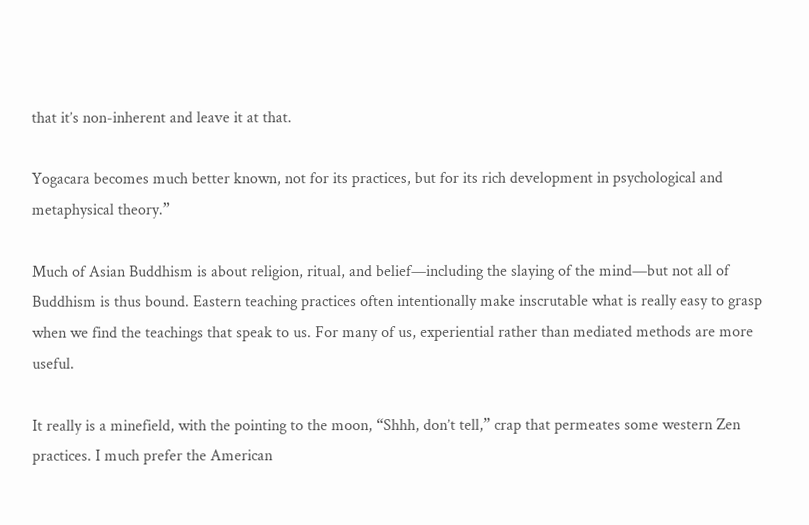that it’s non-inherent and leave it at that.

Yogacara becomes much better known, not for its practices, but for its rich development in psychological and metaphysical theory.”

Much of Asian Buddhism is about religion, ritual, and belief—including the slaying of the mind—but not all of Buddhism is thus bound. Eastern teaching practices often intentionally make inscrutable what is really easy to grasp when we find the teachings that speak to us. For many of us, experiential rather than mediated methods are more useful.

It really is a minefield, with the pointing to the moon, “Shhh, don’t tell,” crap that permeates some western Zen practices. I much prefer the American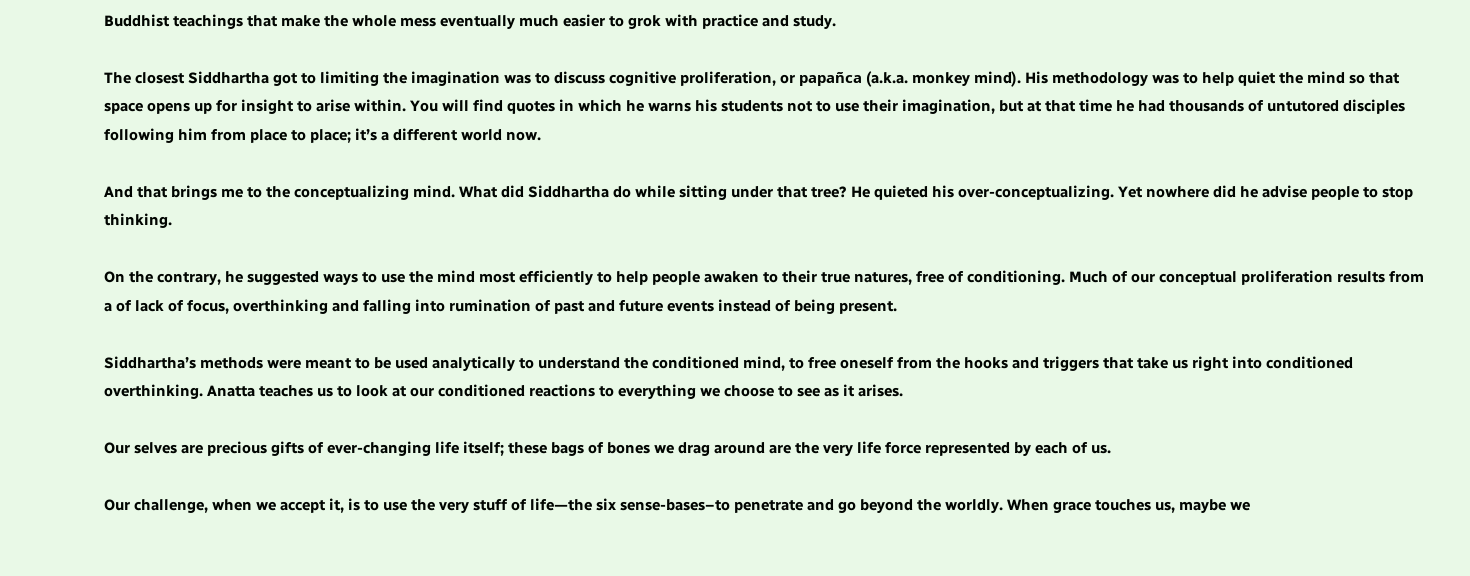Buddhist teachings that make the whole mess eventually much easier to grok with practice and study.

The closest Siddhartha got to limiting the imagination was to discuss cognitive proliferation, or papañca (a.k.a. monkey mind). His methodology was to help quiet the mind so that space opens up for insight to arise within. You will find quotes in which he warns his students not to use their imagination, but at that time he had thousands of untutored disciples following him from place to place; it’s a different world now.

And that brings me to the conceptualizing mind. What did Siddhartha do while sitting under that tree? He quieted his over-conceptualizing. Yet nowhere did he advise people to stop thinking.

On the contrary, he suggested ways to use the mind most efficiently to help people awaken to their true natures, free of conditioning. Much of our conceptual proliferation results from a of lack of focus, overthinking and falling into rumination of past and future events instead of being present.

Siddhartha’s methods were meant to be used analytically to understand the conditioned mind, to free oneself from the hooks and triggers that take us right into conditioned overthinking. Anatta teaches us to look at our conditioned reactions to everything we choose to see as it arises.

Our selves are precious gifts of ever-changing life itself; these bags of bones we drag around are the very life force represented by each of us.

Our challenge, when we accept it, is to use the very stuff of life—the six sense-bases–to penetrate and go beyond the worldly. When grace touches us, maybe we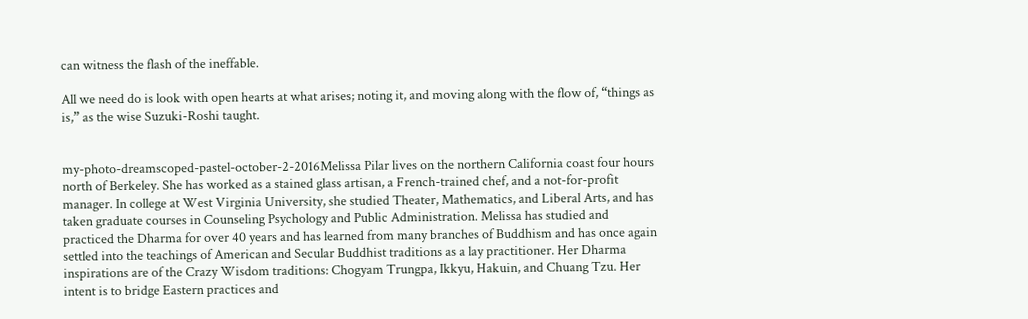can witness the flash of the ineffable.

All we need do is look with open hearts at what arises; noting it, and moving along with the flow of, “things as is,” as the wise Suzuki-Roshi taught.


my-photo-dreamscoped-pastel-october-2-2016Melissa Pilar lives on the northern California coast four hours north of Berkeley. She has worked as a stained glass artisan, a French-trained chef, and a not-for-profit manager. In college at West Virginia University, she studied Theater, Mathematics, and Liberal Arts, and has taken graduate courses in Counseling Psychology and Public Administration. Melissa has studied and practiced the Dharma for over 40 years and has learned from many branches of Buddhism and has once again settled into the teachings of American and Secular Buddhist traditions as a lay practitioner. Her Dharma inspirations are of the Crazy Wisdom traditions: Chogyam Trungpa, Ikkyu, Hakuin, and Chuang Tzu. Her intent is to bridge Eastern practices and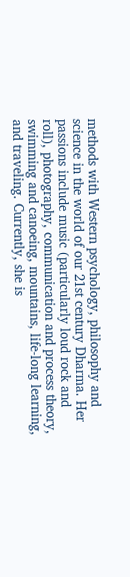methods with Western psychology, philosophy and science in the world of our 21st century Dharma. Her passions include music (particularly loud rock and roll), photography, communication and process theory, swimming and canoeing, mountains, life-long learning, and traveling. Currently, she is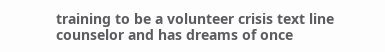training to be a volunteer crisis text line counselor and has dreams of once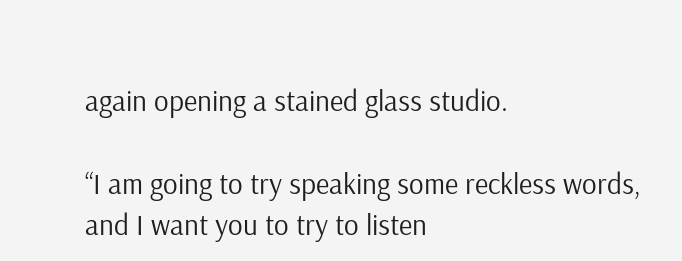again opening a stained glass studio.

“I am going to try speaking some reckless words, and I want you to try to listen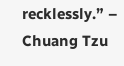recklessly.” – Chuang Tzu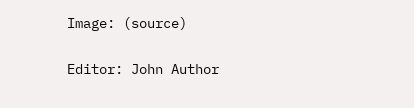Image: (source)

Editor: John Author